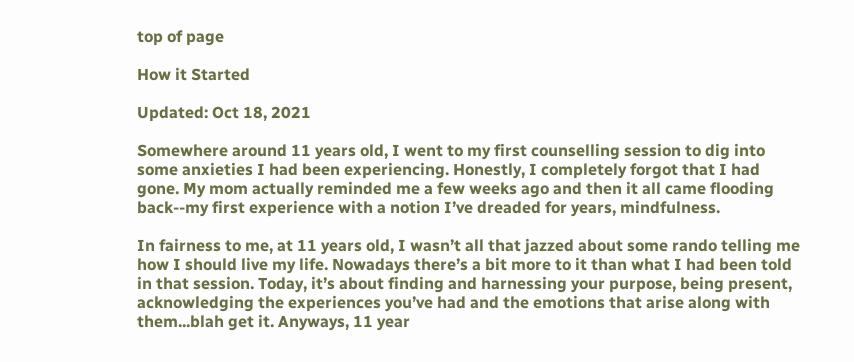top of page

How it Started

Updated: Oct 18, 2021

Somewhere around 11 years old, I went to my first counselling session to dig into some anxieties I had been experiencing. Honestly, I completely forgot that I had gone. My mom actually reminded me a few weeks ago and then it all came flooding back--my first experience with a notion I’ve dreaded for years, mindfulness.

In fairness to me, at 11 years old, I wasn’t all that jazzed about some rando telling me how I should live my life. Nowadays there’s a bit more to it than what I had been told in that session. Today, it’s about finding and harnessing your purpose, being present, acknowledging the experiences you’ve had and the emotions that arise along with them...blah get it. Anyways, 11 year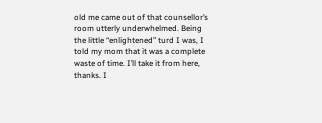old me came out of that counsellor’s room utterly underwhelmed. Being the little “enlightened” turd I was, I told my mom that it was a complete waste of time. I’ll take it from here, thanks. I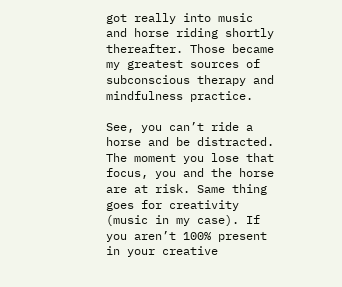got really into music and horse riding shortly thereafter. Those became my greatest sources of subconscious therapy and mindfulness practice.

See, you can’t ride a horse and be distracted. The moment you lose that focus, you and the horse are at risk. Same thing goes for creativity (music in my case). If you aren’t 100% present in your creative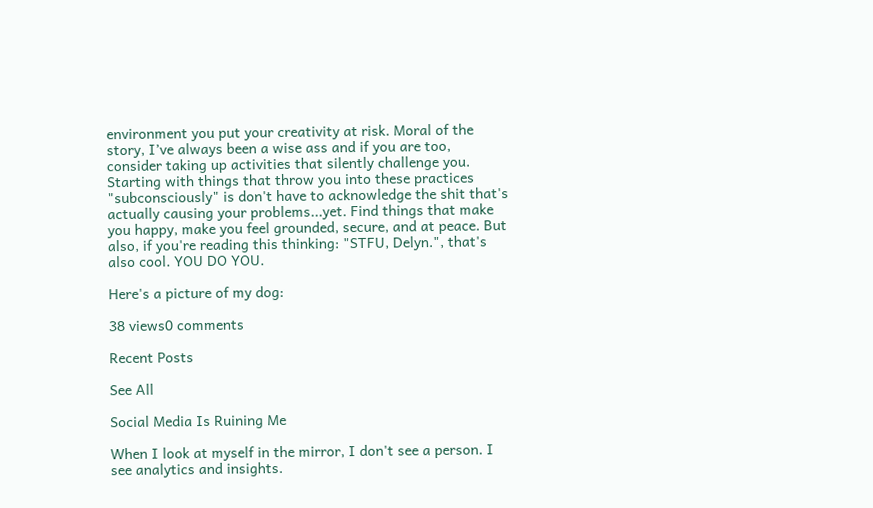environment you put your creativity at risk. Moral of the story, I’ve always been a wise ass and if you are too, consider taking up activities that silently challenge you. Starting with things that throw you into these practices "subconsciously" is don't have to acknowledge the shit that's actually causing your problems...yet. Find things that make you happy, make you feel grounded, secure, and at peace. But also, if you're reading this thinking: "STFU, Delyn.", that's also cool. YOU DO YOU.

Here's a picture of my dog:

38 views0 comments

Recent Posts

See All

Social Media Is Ruining Me

When I look at myself in the mirror, I don't see a person. I see analytics and insights.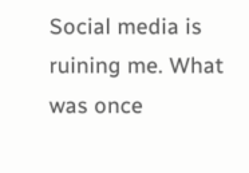Social media is ruining me. What was once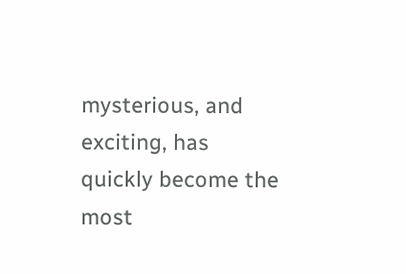mysterious, and exciting, has quickly become the most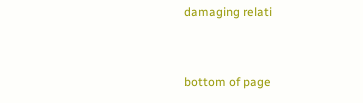damaging relati


bottom of page